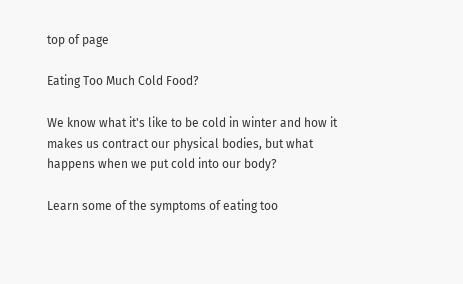top of page

Eating Too Much Cold Food?

We know what it's like to be cold in winter and how it makes us contract our physical bodies, but what happens when we put cold into our body?

Learn some of the symptoms of eating too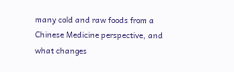many cold and raw foods from a Chinese Medicine perspective, and what changes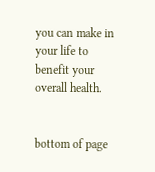you can make in your life to benefit your overall health.


bottom of page